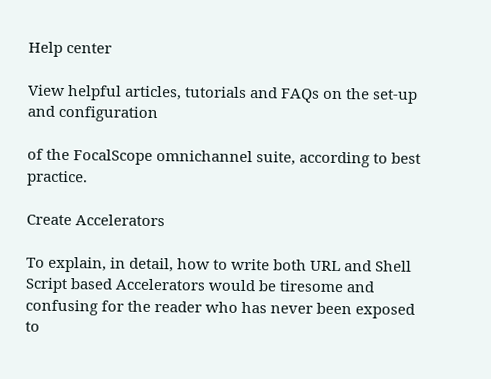Help center

View helpful articles, tutorials and FAQs on the set-up and configuration

of the FocalScope omnichannel suite, according to best practice.

Create Accelerators

To explain, in detail, how to write both URL and Shell Script based Accelerators would be tiresome and confusing for the reader who has never been exposed to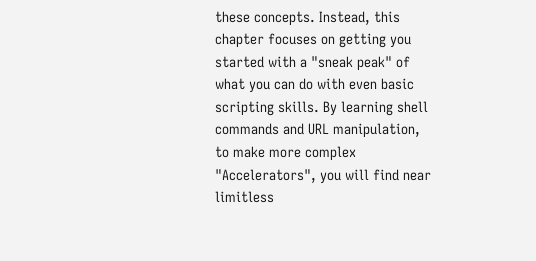these concepts. Instead, this chapter focuses on getting you started with a "sneak peak" of what you can do with even basic scripting skills. By learning shell commands and URL manipulation, to make more complex "Accelerators", you will find near limitless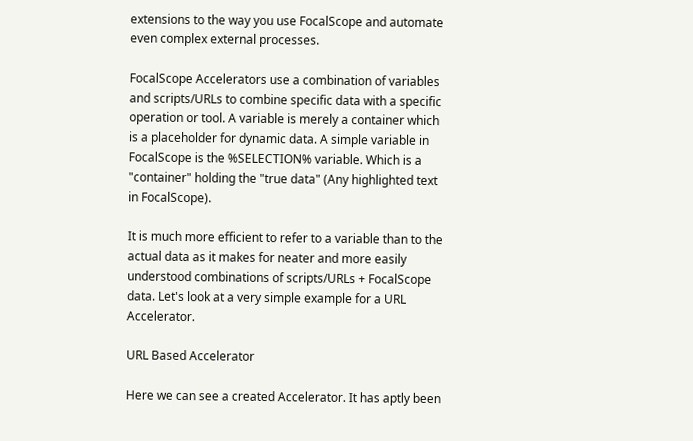extensions to the way you use FocalScope and automate even complex external processes.

FocalScope Accelerators use a combination of variables and scripts/URLs to combine specific data with a specific operation or tool. A variable is merely a container which is a placeholder for dynamic data. A simple variable in FocalScope is the %SELECTION% variable. Which is a "container" holding the "true data" (Any highlighted text in FocalScope).

It is much more efficient to refer to a variable than to the actual data as it makes for neater and more easily understood combinations of scripts/URLs + FocalScope data. Let's look at a very simple example for a URL Accelerator.

URL Based Accelerator

Here we can see a created Accelerator. It has aptly been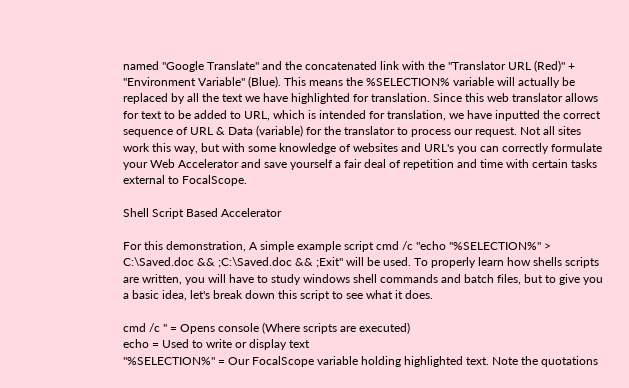named "Google Translate" and the concatenated link with the "Translator URL (Red)" + "Environment Variable" (Blue). This means the %SELECTION% variable will actually be replaced by all the text we have highlighted for translation. Since this web translator allows for text to be added to URL, which is intended for translation, we have inputted the correct sequence of URL & Data (variable) for the translator to process our request. Not all sites work this way, but with some knowledge of websites and URL's you can correctly formulate your Web Accelerator and save yourself a fair deal of repetition and time with certain tasks external to FocalScope.

Shell Script Based Accelerator

For this demonstration, A simple example script cmd /c "echo "%SELECTION%" > C:\Saved.doc && ;C:\Saved.doc && ;Exit" will be used. To properly learn how shells scripts are written, you will have to study windows shell commands and batch files, but to give you a basic idea, let's break down this script to see what it does.

cmd /c " = Opens console (Where scripts are executed)
echo = Used to write or display text
"%SELECTION%" = Our FocalScope variable holding highlighted text. Note the quotations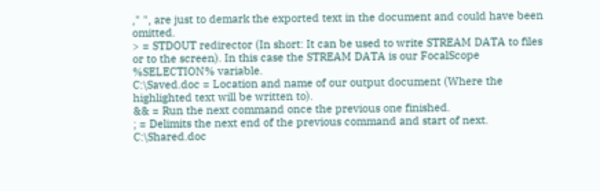," ", are just to demark the exported text in the document and could have been omitted.
> = STDOUT redirector (In short: It can be used to write STREAM DATA to files or to the screen). In this case the STREAM DATA is our FocalScope %SELECTION% variable.
C:\Saved.doc = Location and name of our output document (Where the highlighted text will be written to).
&& = Run the next command once the previous one finished.
; = Delimits the next end of the previous command and start of next.
C:\Shared.doc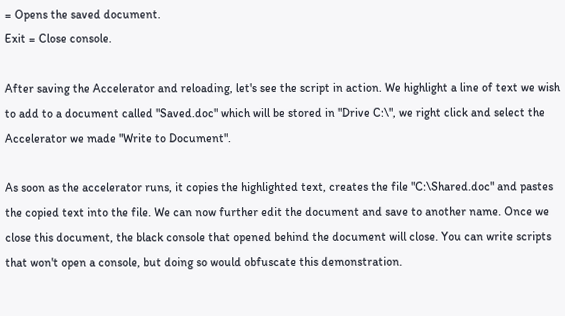= Opens the saved document.
Exit = Close console.

After saving the Accelerator and reloading, let's see the script in action. We highlight a line of text we wish to add to a document called "Saved.doc" which will be stored in "Drive C:\", we right click and select the Accelerator we made "Write to Document".

As soon as the accelerator runs, it copies the highlighted text, creates the file "C:\Shared.doc" and pastes the copied text into the file. We can now further edit the document and save to another name. Once we close this document, the black console that opened behind the document will close. You can write scripts that won't open a console, but doing so would obfuscate this demonstration.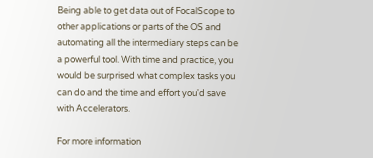Being able to get data out of FocalScope to other applications or parts of the OS and automating all the intermediary steps can be a powerful tool. With time and practice, you would be surprised what complex tasks you can do and the time and effort you'd save with Accelerators.

For more information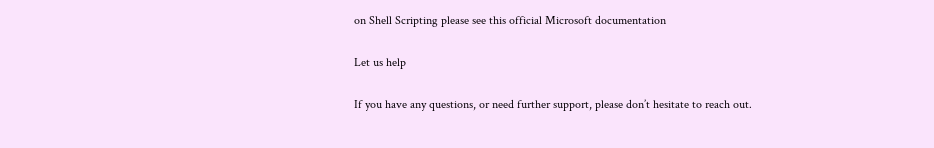on Shell Scripting please see this official Microsoft documentation

Let us help

If you have any questions, or need further support, please don’t hesitate to reach out.